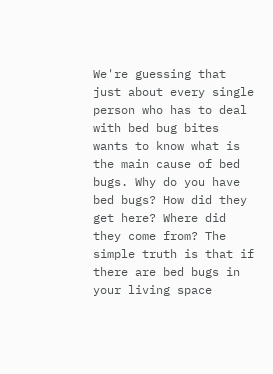We're guessing that just about every single person who has to deal with bed bug bites wants to know what is the main cause of bed bugs. Why do you have bed bugs? How did they get here? Where did they come from? The simple truth is that if there are bed bugs in your living space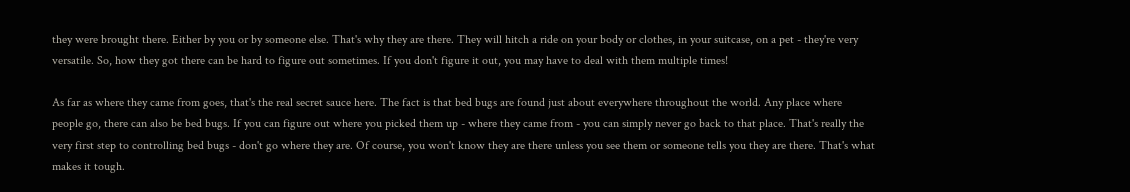they were brought there. Either by you or by someone else. That's why they are there. They will hitch a ride on your body or clothes, in your suitcase, on a pet - they're very versatile. So, how they got there can be hard to figure out sometimes. If you don't figure it out, you may have to deal with them multiple times!

As far as where they came from goes, that's the real secret sauce here. The fact is that bed bugs are found just about everywhere throughout the world. Any place where people go, there can also be bed bugs. If you can figure out where you picked them up - where they came from - you can simply never go back to that place. That's really the very first step to controlling bed bugs - don't go where they are. Of course, you won't know they are there unless you see them or someone tells you they are there. That's what makes it tough.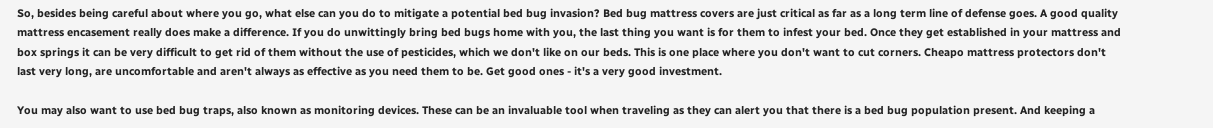So, besides being careful about where you go, what else can you do to mitigate a potential bed bug invasion? Bed bug mattress covers are just critical as far as a long term line of defense goes. A good quality mattress encasement really does make a difference. If you do unwittingly bring bed bugs home with you, the last thing you want is for them to infest your bed. Once they get established in your mattress and box springs it can be very difficult to get rid of them without the use of pesticides, which we don't like on our beds. This is one place where you don't want to cut corners. Cheapo mattress protectors don't last very long, are uncomfortable and aren't always as effective as you need them to be. Get good ones - it's a very good investment.

You may also want to use bed bug traps, also known as monitoring devices. These can be an invaluable tool when traveling as they can alert you that there is a bed bug population present. And keeping a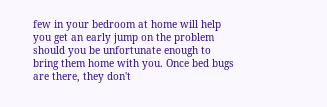few in your bedroom at home will help you get an early jump on the problem should you be unfortunate enough to bring them home with you. Once bed bugs are there, they don't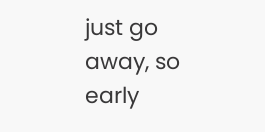just go away, so early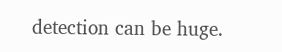detection can be huge.